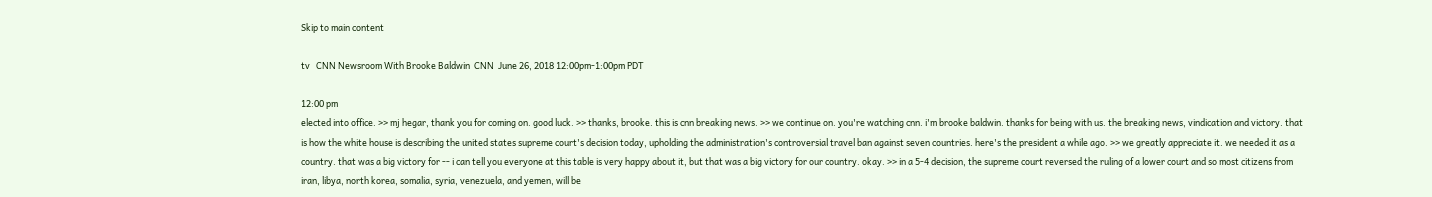Skip to main content

tv   CNN Newsroom With Brooke Baldwin  CNN  June 26, 2018 12:00pm-1:00pm PDT

12:00 pm
elected into office. >> mj hegar, thank you for coming on. good luck. >> thanks, brooke. this is cnn breaking news. >> we continue on. you're watching cnn. i'm brooke baldwin. thanks for being with us. the breaking news, vindication and victory. that is how the white house is describing the united states supreme court's decision today, upholding the administration's controversial travel ban against seven countries. here's the president a while ago. >> we greatly appreciate it. we needed it as a country. that was a big victory for -- i can tell you everyone at this table is very happy about it, but that was a big victory for our country. okay. >> in a 5-4 decision, the supreme court reversed the ruling of a lower court and so most citizens from iran, libya, north korea, somalia, syria, venezuela, and yemen, will be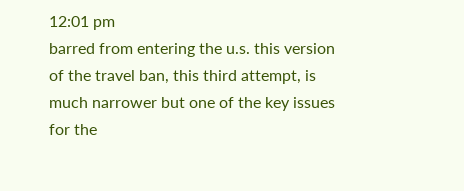12:01 pm
barred from entering the u.s. this version of the travel ban, this third attempt, is much narrower but one of the key issues for the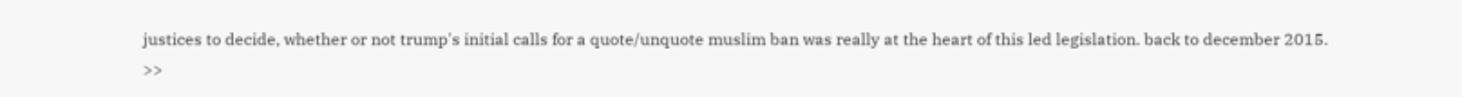justices to decide, whether or not trump's initial calls for a quote/unquote muslim ban was really at the heart of this led legislation. back to december 2015. >>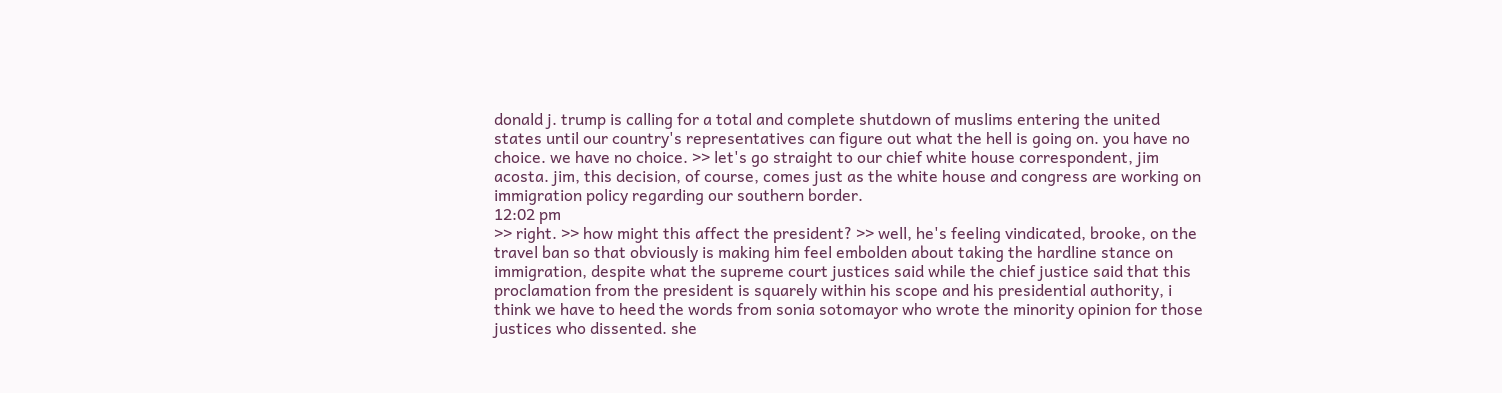donald j. trump is calling for a total and complete shutdown of muslims entering the united states until our country's representatives can figure out what the hell is going on. you have no choice. we have no choice. >> let's go straight to our chief white house correspondent, jim acosta. jim, this decision, of course, comes just as the white house and congress are working on immigration policy regarding our southern border.
12:02 pm
>> right. >> how might this affect the president? >> well, he's feeling vindicated, brooke, on the travel ban so that obviously is making him feel embolden about taking the hardline stance on immigration, despite what the supreme court justices said while the chief justice said that this proclamation from the president is squarely within his scope and his presidential authority, i think we have to heed the words from sonia sotomayor who wrote the minority opinion for those justices who dissented. she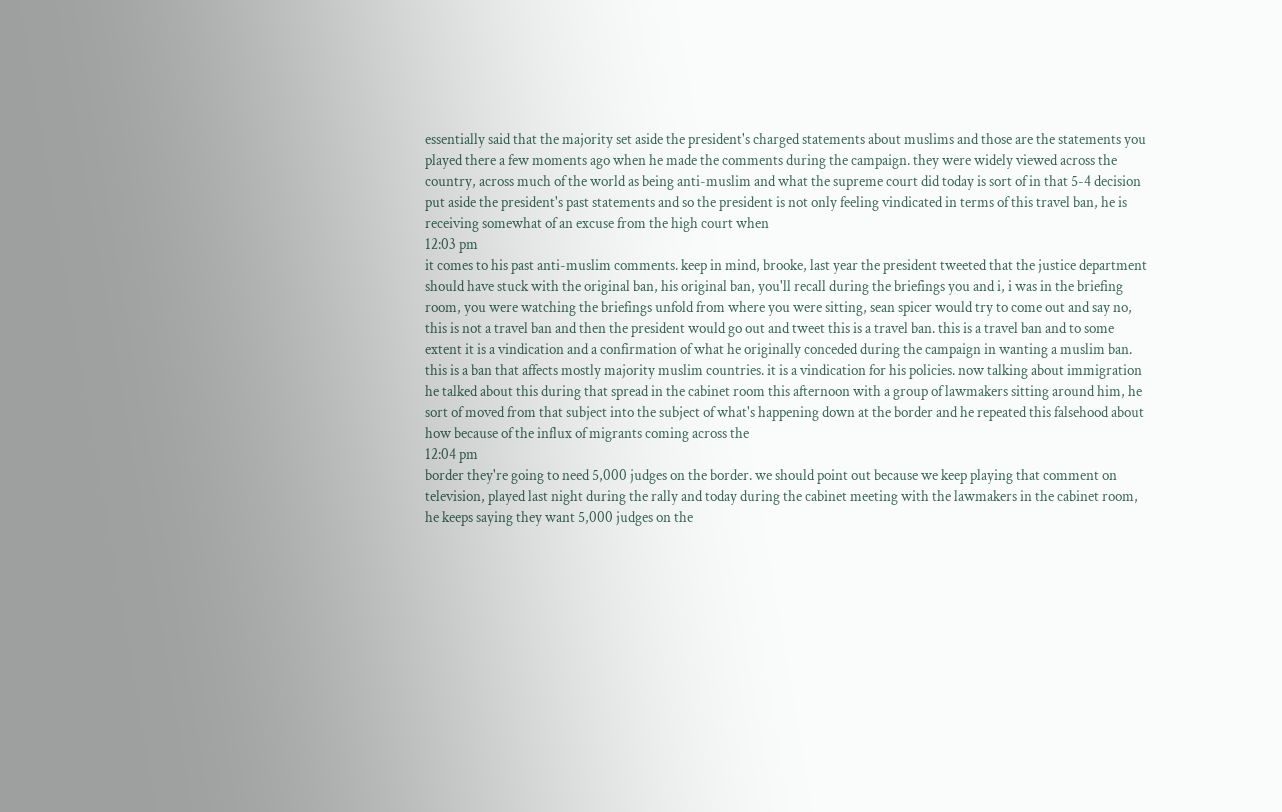essentially said that the majority set aside the president's charged statements about muslims and those are the statements you played there a few moments ago when he made the comments during the campaign. they were widely viewed across the country, across much of the world as being anti-muslim and what the supreme court did today is sort of in that 5-4 decision put aside the president's past statements and so the president is not only feeling vindicated in terms of this travel ban, he is receiving somewhat of an excuse from the high court when
12:03 pm
it comes to his past anti-muslim comments. keep in mind, brooke, last year the president tweeted that the justice department should have stuck with the original ban, his original ban, you'll recall during the briefings you and i, i was in the briefing room, you were watching the briefings unfold from where you were sitting, sean spicer would try to come out and say no, this is not a travel ban and then the president would go out and tweet this is a travel ban. this is a travel ban and to some extent it is a vindication and a confirmation of what he originally conceded during the campaign in wanting a muslim ban. this is a ban that affects mostly majority muslim countries. it is a vindication for his policies. now talking about immigration he talked about this during that spread in the cabinet room this afternoon with a group of lawmakers sitting around him, he sort of moved from that subject into the subject of what's happening down at the border and he repeated this falsehood about how because of the influx of migrants coming across the
12:04 pm
border they're going to need 5,000 judges on the border. we should point out because we keep playing that comment on television, played last night during the rally and today during the cabinet meeting with the lawmakers in the cabinet room, he keeps saying they want 5,000 judges on the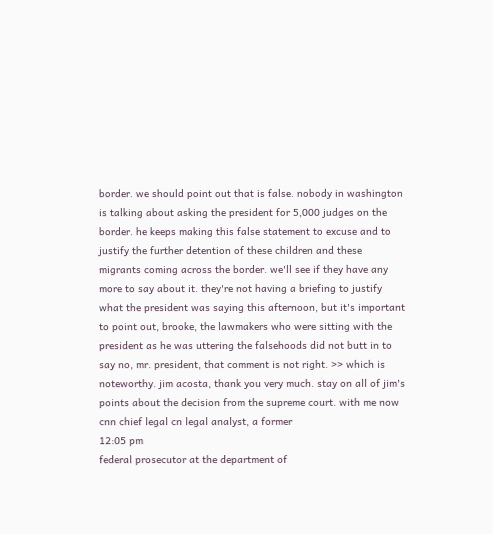border. we should point out that is false. nobody in washington is talking about asking the president for 5,000 judges on the border. he keeps making this false statement to excuse and to justify the further detention of these children and these migrants coming across the border. we'll see if they have any more to say about it. they're not having a briefing to justify what the president was saying this afternoon, but it's important to point out, brooke, the lawmakers who were sitting with the president as he was uttering the falsehoods did not butt in to say no, mr. president, that comment is not right. >> which is noteworthy. jim acosta, thank you very much. stay on all of jim's points about the decision from the supreme court. with me now cnn chief legal cn legal analyst, a former
12:05 pm
federal prosecutor at the department of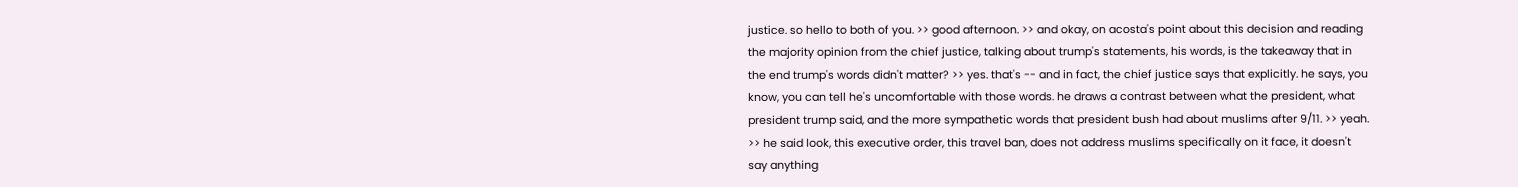justice. so hello to both of you. >> good afternoon. >> and okay, on acosta's point about this decision and reading the majority opinion from the chief justice, talking about trump's statements, his words, is the takeaway that in the end trump's words didn't matter? >> yes. that's -- and in fact, the chief justice says that explicitly. he says, you know, you can tell he's uncomfortable with those words. he draws a contrast between what the president, what president trump said, and the more sympathetic words that president bush had about muslims after 9/11. >> yeah. >> he said look, this executive order, this travel ban, does not address muslims specifically on it face, it doesn't say anything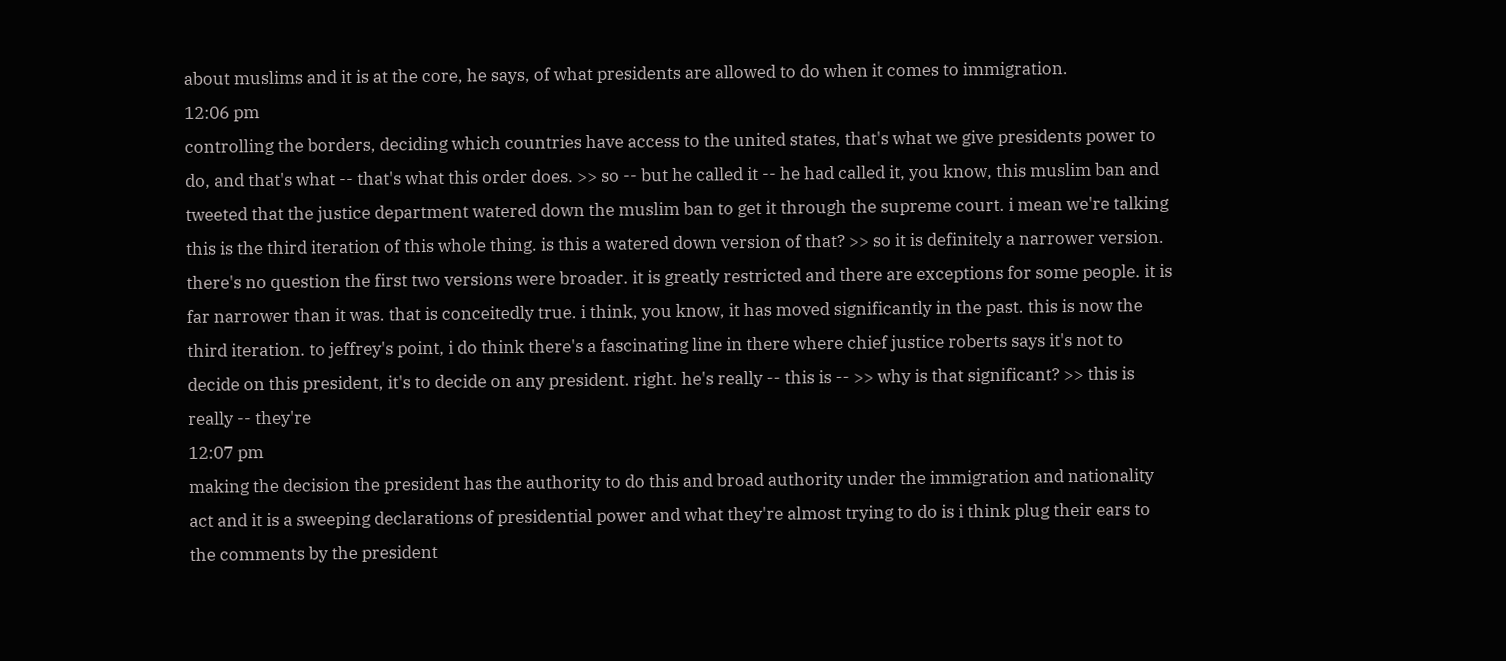about muslims and it is at the core, he says, of what presidents are allowed to do when it comes to immigration.
12:06 pm
controlling the borders, deciding which countries have access to the united states, that's what we give presidents power to do, and that's what -- that's what this order does. >> so -- but he called it -- he had called it, you know, this muslim ban and tweeted that the justice department watered down the muslim ban to get it through the supreme court. i mean we're talking this is the third iteration of this whole thing. is this a watered down version of that? >> so it is definitely a narrower version. there's no question the first two versions were broader. it is greatly restricted and there are exceptions for some people. it is far narrower than it was. that is conceitedly true. i think, you know, it has moved significantly in the past. this is now the third iteration. to jeffrey's point, i do think there's a fascinating line in there where chief justice roberts says it's not to decide on this president, it's to decide on any president. right. he's really -- this is -- >> why is that significant? >> this is really -- they're
12:07 pm
making the decision the president has the authority to do this and broad authority under the immigration and nationality act and it is a sweeping declarations of presidential power and what they're almost trying to do is i think plug their ears to the comments by the president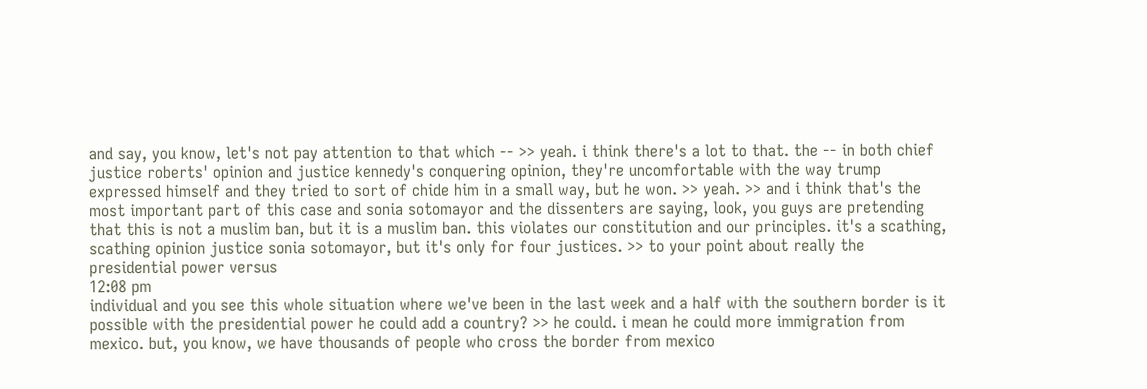and say, you know, let's not pay attention to that which -- >> yeah. i think there's a lot to that. the -- in both chief justice roberts' opinion and justice kennedy's conquering opinion, they're uncomfortable with the way trump expressed himself and they tried to sort of chide him in a small way, but he won. >> yeah. >> and i think that's the most important part of this case and sonia sotomayor and the dissenters are saying, look, you guys are pretending that this is not a muslim ban, but it is a muslim ban. this violates our constitution and our principles. it's a scathing, scathing opinion justice sonia sotomayor, but it's only for four justices. >> to your point about really the presidential power versus
12:08 pm
individual and you see this whole situation where we've been in the last week and a half with the southern border is it possible with the presidential power he could add a country? >> he could. i mean he could more immigration from mexico. but, you know, we have thousands of people who cross the border from mexico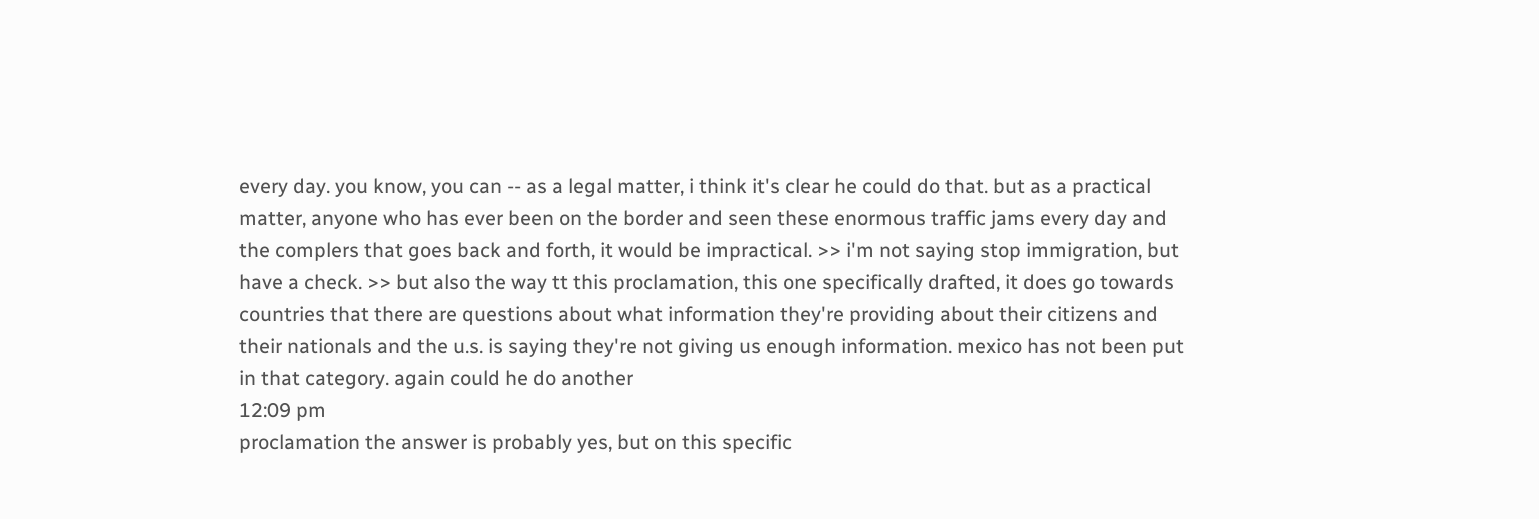every day. you know, you can -- as a legal matter, i think it's clear he could do that. but as a practical matter, anyone who has ever been on the border and seen these enormous traffic jams every day and the complers that goes back and forth, it would be impractical. >> i'm not saying stop immigration, but have a check. >> but also the way tt this proclamation, this one specifically drafted, it does go towards countries that there are questions about what information they're providing about their citizens and their nationals and the u.s. is saying they're not giving us enough information. mexico has not been put in that category. again could he do another
12:09 pm
proclamation the answer is probably yes, but on this specific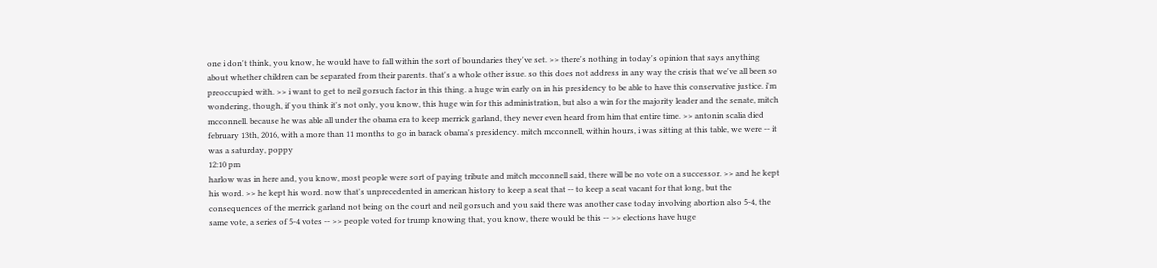one i don't think, you know, he would have to fall within the sort of boundaries they've set. >> there's nothing in today's opinion that says anything about whether children can be separated from their parents. that's a whole other issue. so this does not address in any way the crisis that we've all been so preoccupied with. >> i want to get to neil gorsuch factor in this thing. a huge win early on in his presidency to be able to have this conservative justice. i'm wondering, though, if you think it's not only, you know, this huge win for this administration, but also a win for the majority leader and the senate, mitch mcconnell. because he was able all under the obama era to keep merrick garland, they never even heard from him that entire time. >> antonin scalia died february 13th, 2016, with a more than 11 months to go in barack obama's presidency. mitch mcconnell, within hours, i was sitting at this table, we were -- it was a saturday, poppy
12:10 pm
harlow was in here and, you know, most people were sort of paying tribute and mitch mcconnell said, there will be no vote on a successor. >> and he kept his word. >> he kept his word. now that's unprecedented in american history to keep a seat that -- to keep a seat vacant for that long, but the consequences of the merrick garland not being on the court and neil gorsuch and you said there was another case today involving abortion also 5-4, the same vote, a series of 5-4 votes -- >> people voted for trump knowing that, you know, there would be this -- >> elections have huge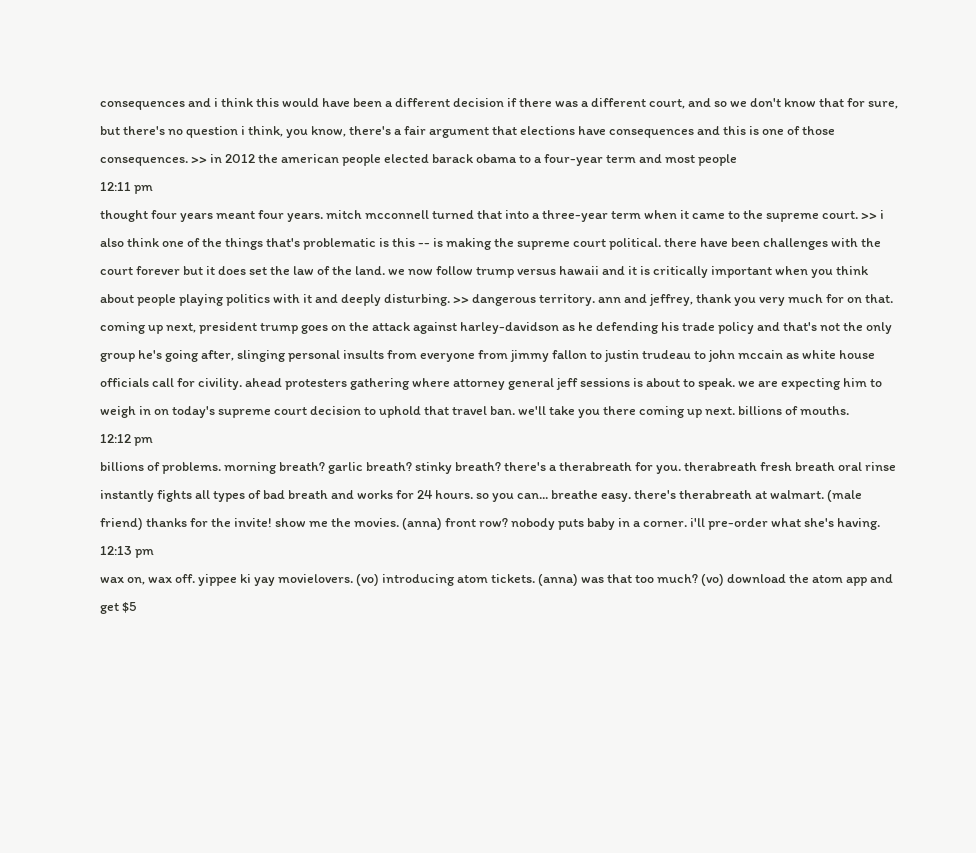consequences and i think this would have been a different decision if there was a different court, and so we don't know that for sure, but there's no question i think, you know, there's a fair argument that elections have consequences and this is one of those consequences. >> in 2012 the american people elected barack obama to a four-year term and most people
12:11 pm
thought four years meant four years. mitch mcconnell turned that into a three-year term when it came to the supreme court. >> i also think one of the things that's problematic is this -- is making the supreme court political. there have been challenges with the court forever but it does set the law of the land. we now follow trump versus hawaii and it is critically important when you think about people playing politics with it and deeply disturbing. >> dangerous territory. ann and jeffrey, thank you very much for on that. coming up next, president trump goes on the attack against harley-davidson as he defending his trade policy and that's not the only group he's going after, slinging personal insults from everyone from jimmy fallon to justin trudeau to john mccain as white house officials call for civility. ahead protesters gathering where attorney general jeff sessions is about to speak. we are expecting him to weigh in on today's supreme court decision to uphold that travel ban. we'll take you there coming up next. billions of mouths.
12:12 pm
billions of problems. morning breath? garlic breath? stinky breath? there's a therabreath for you. therabreath fresh breath oral rinse instantly fights all types of bad breath and works for 24 hours. so you can... breathe easy. there's therabreath at walmart. (male friend) thanks for the invite! show me the movies. (anna) front row? nobody puts baby in a corner. i'll pre-order what she's having.
12:13 pm
wax on, wax off. yippee ki yay movielovers. (vo) introducing atom tickets. (anna) was that too much? (vo) download the atom app and get $5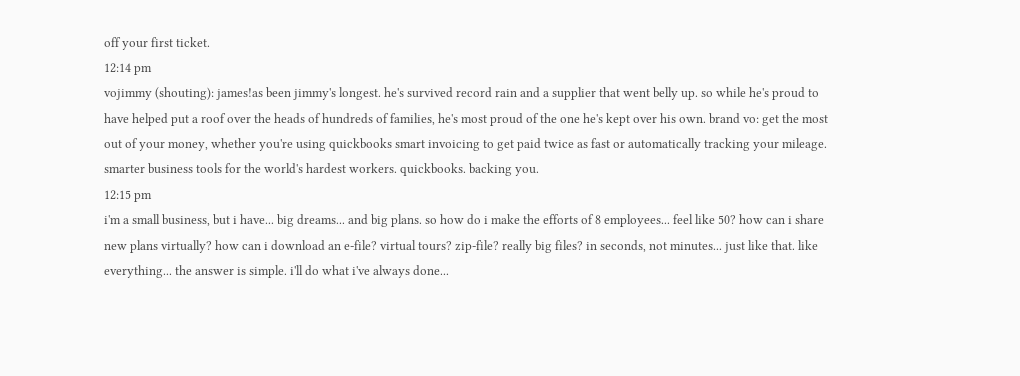off your first ticket.
12:14 pm
vojimmy (shouting): james!as been jimmy's longest. he's survived record rain and a supplier that went belly up. so while he's proud to have helped put a roof over the heads of hundreds of families, he's most proud of the one he's kept over his own. brand vo: get the most out of your money, whether you're using quickbooks smart invoicing to get paid twice as fast or automatically tracking your mileage. smarter business tools for the world's hardest workers. quickbooks. backing you.
12:15 pm
i'm a small business, but i have... big dreams... and big plans. so how do i make the efforts of 8 employees... feel like 50? how can i share new plans virtually? how can i download an e-file? virtual tours? zip-file? really big files? in seconds, not minutes... just like that. like everything... the answer is simple. i'll do what i've always done...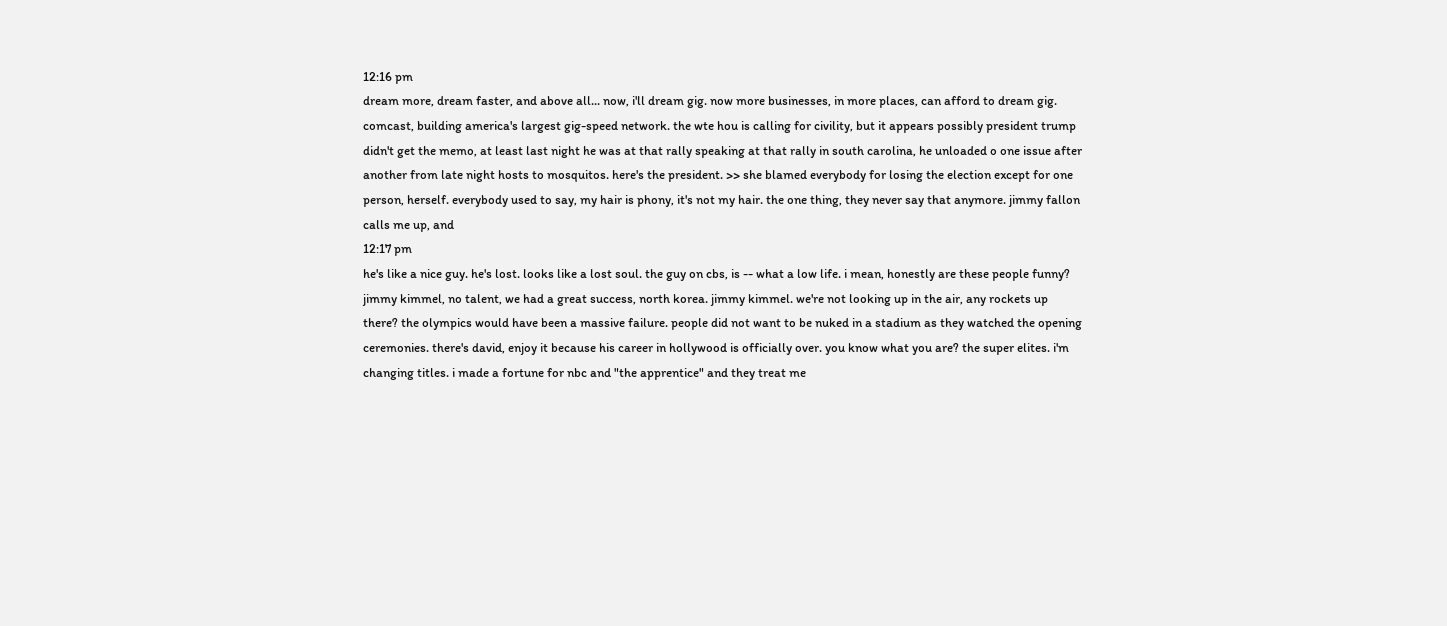12:16 pm
dream more, dream faster, and above all... now, i'll dream gig. now more businesses, in more places, can afford to dream gig. comcast, building america's largest gig-speed network. the wte hou is calling for civility, but it appears possibly president trump didn't get the memo, at least last night he was at that rally speaking at that rally in south carolina, he unloaded o one issue after another from late night hosts to mosquitos. here's the president. >> she blamed everybody for losing the election except for one person, herself. everybody used to say, my hair is phony, it's not my hair. the one thing, they never say that anymore. jimmy fallon calls me up, and
12:17 pm
he's like a nice guy. he's lost. looks like a lost soul. the guy on cbs, is -- what a low life. i mean, honestly are these people funny? jimmy kimmel, no talent, we had a great success, north korea. jimmy kimmel. we're not looking up in the air, any rockets up there? the olympics would have been a massive failure. people did not want to be nuked in a stadium as they watched the opening ceremonies. there's david, enjoy it because his career in hollywood is officially over. you know what you are? the super elites. i'm changing titles. i made a fortune for nbc and "the apprentice" and they treat me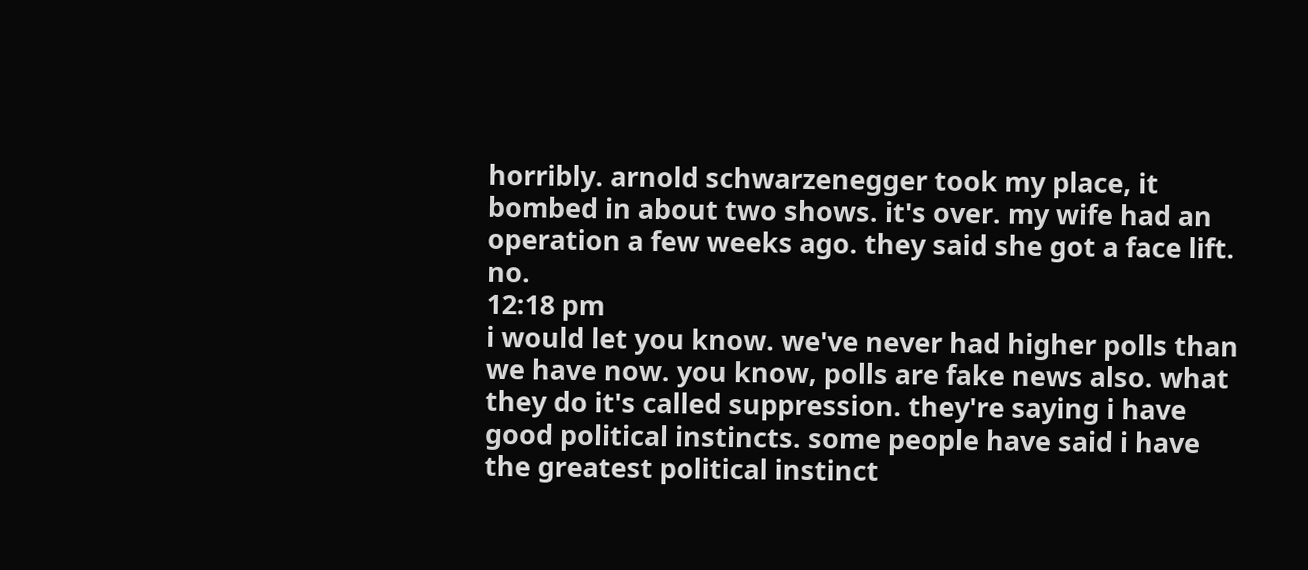horribly. arnold schwarzenegger took my place, it bombed in about two shows. it's over. my wife had an operation a few weeks ago. they said she got a face lift. no.
12:18 pm
i would let you know. we've never had higher polls than we have now. you know, polls are fake news also. what they do it's called suppression. they're saying i have good political instincts. some people have said i have the greatest political instinct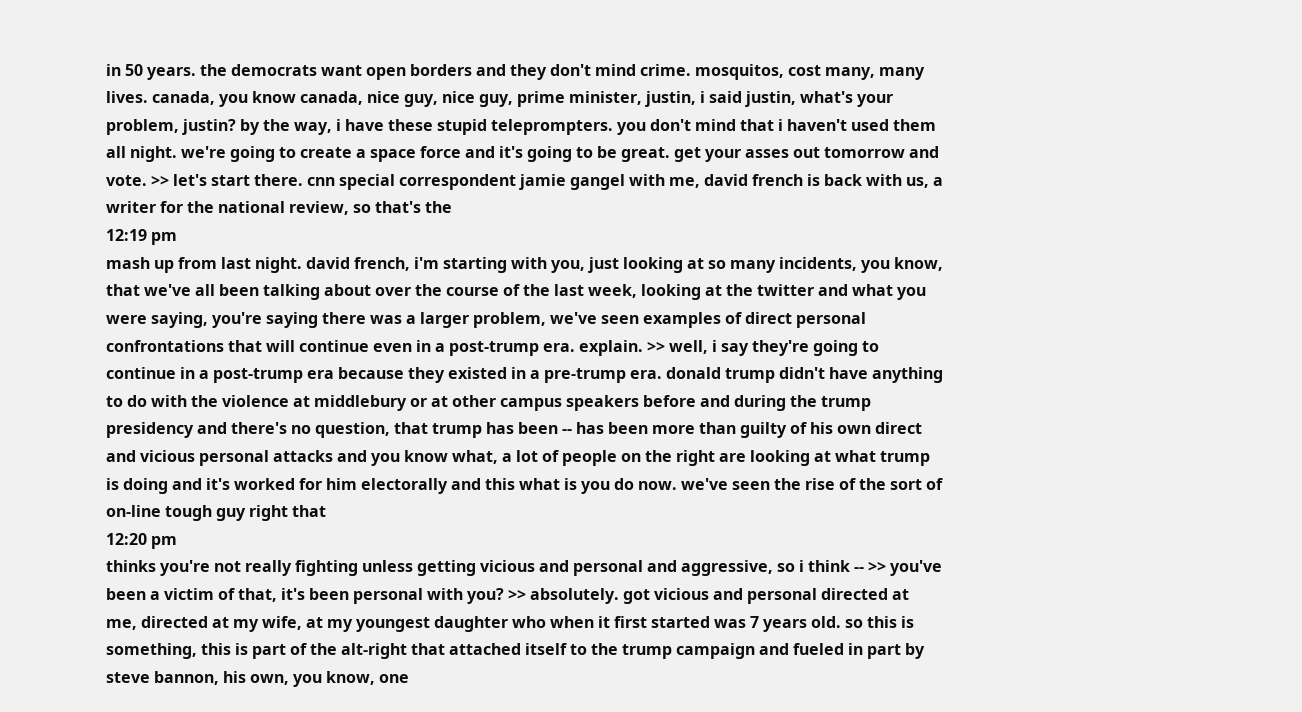in 50 years. the democrats want open borders and they don't mind crime. mosquitos, cost many, many lives. canada, you know canada, nice guy, nice guy, prime minister, justin, i said justin, what's your problem, justin? by the way, i have these stupid teleprompters. you don't mind that i haven't used them all night. we're going to create a space force and it's going to be great. get your asses out tomorrow and vote. >> let's start there. cnn special correspondent jamie gangel with me, david french is back with us, a writer for the national review, so that's the
12:19 pm
mash up from last night. david french, i'm starting with you, just looking at so many incidents, you know, that we've all been talking about over the course of the last week, looking at the twitter and what you were saying, you're saying there was a larger problem, we've seen examples of direct personal confrontations that will continue even in a post-trump era. explain. >> well, i say they're going to continue in a post-trump era because they existed in a pre-trump era. donald trump didn't have anything to do with the violence at middlebury or at other campus speakers before and during the trump presidency and there's no question, that trump has been -- has been more than guilty of his own direct and vicious personal attacks and you know what, a lot of people on the right are looking at what trump is doing and it's worked for him electorally and this what is you do now. we've seen the rise of the sort of on-line tough guy right that
12:20 pm
thinks you're not really fighting unless getting vicious and personal and aggressive, so i think -- >> you've been a victim of that, it's been personal with you? >> absolutely. got vicious and personal directed at me, directed at my wife, at my youngest daughter who when it first started was 7 years old. so this is something, this is part of the alt-right that attached itself to the trump campaign and fueled in part by steve bannon, his own, you know, one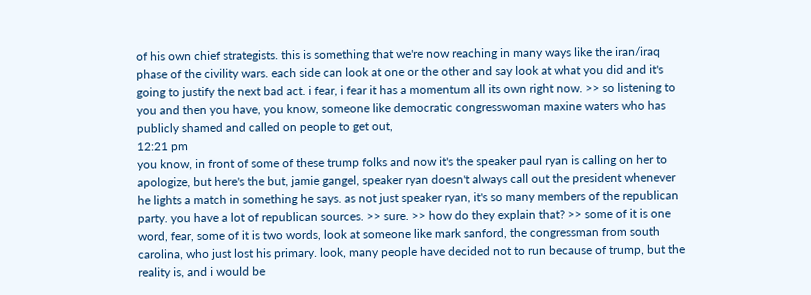of his own chief strategists. this is something that we're now reaching in many ways like the iran/iraq phase of the civility wars. each side can look at one or the other and say look at what you did and it's going to justify the next bad act. i fear, i fear it has a momentum all its own right now. >> so listening to you and then you have, you know, someone like democratic congresswoman maxine waters who has publicly shamed and called on people to get out,
12:21 pm
you know, in front of some of these trump folks and now it's the speaker paul ryan is calling on her to apologize, but here's the but, jamie gangel, speaker ryan doesn't always call out the president whenever he lights a match in something he says. as not just speaker ryan, it's so many members of the republican party. you have a lot of republican sources. >> sure. >> how do they explain that? >> some of it is one word, fear, some of it is two words, look at someone like mark sanford, the congressman from south carolina, who just lost his primary. look, many people have decided not to run because of trump, but the reality is, and i would be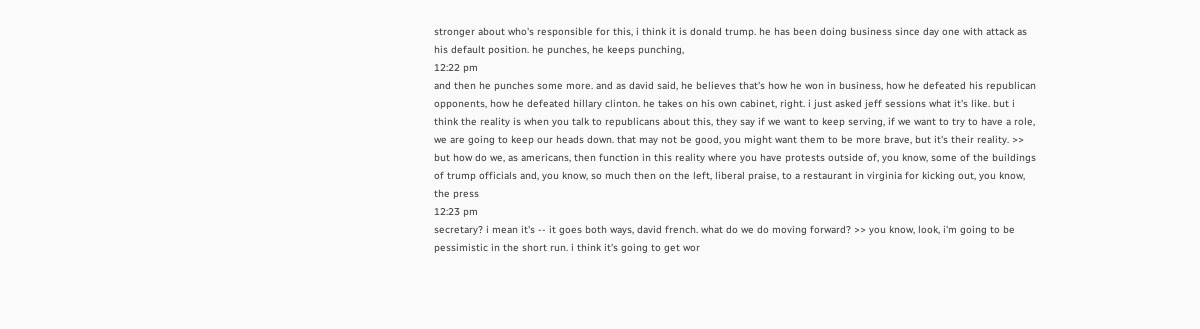stronger about who's responsible for this, i think it is donald trump. he has been doing business since day one with attack as his default position. he punches, he keeps punching,
12:22 pm
and then he punches some more. and as david said, he believes that's how he won in business, how he defeated his republican opponents, how he defeated hillary clinton. he takes on his own cabinet, right. i just asked jeff sessions what it's like. but i think the reality is when you talk to republicans about this, they say if we want to keep serving, if we want to try to have a role, we are going to keep our heads down. that may not be good, you might want them to be more brave, but it's their reality. >> but how do we, as americans, then function in this reality where you have protests outside of, you know, some of the buildings of trump officials and, you know, so much then on the left, liberal praise, to a restaurant in virginia for kicking out, you know, the press
12:23 pm
secretary? i mean it's -- it goes both ways, david french. what do we do moving forward? >> you know, look, i'm going to be pessimistic in the short run. i think it's going to get wor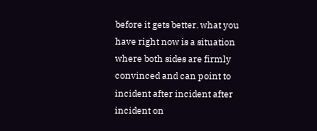before it gets better. what you have right now is a situation where both sides are firmly convinced and can point to incident after incident after incident on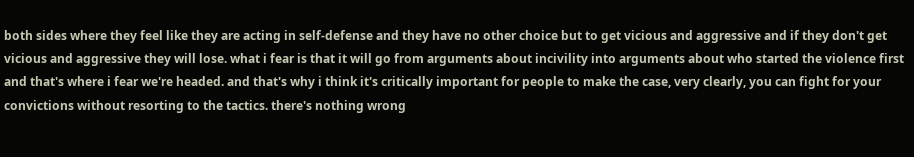both sides where they feel like they are acting in self-defense and they have no other choice but to get vicious and aggressive and if they don't get vicious and aggressive they will lose. what i fear is that it will go from arguments about incivility into arguments about who started the violence first and that's where i fear we're headed. and that's why i think it's critically important for people to make the case, very clearly, you can fight for your convictions without resorting to the tactics. there's nothing wrong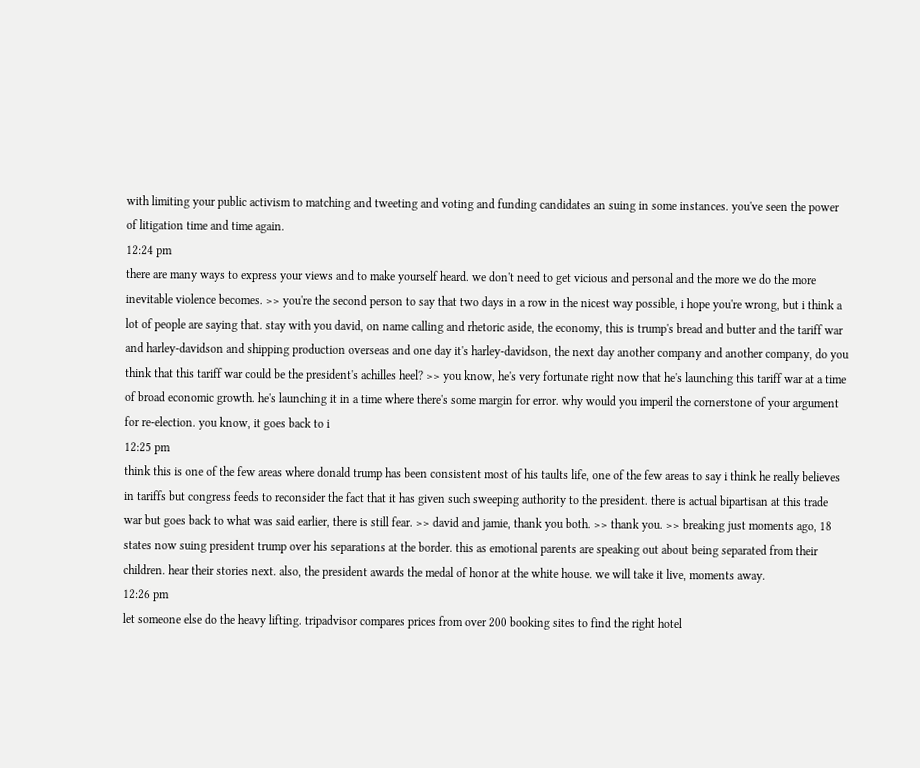with limiting your public activism to matching and tweeting and voting and funding candidates an suing in some instances. you've seen the power of litigation time and time again.
12:24 pm
there are many ways to express your views and to make yourself heard. we don't need to get vicious and personal and the more we do the more inevitable violence becomes. >> you're the second person to say that two days in a row in the nicest way possible, i hope you're wrong, but i think a lot of people are saying that. stay with you david, on name calling and rhetoric aside, the economy, this is trump's bread and butter and the tariff war and harley-davidson and shipping production overseas and one day it's harley-davidson, the next day another company and another company, do you think that this tariff war could be the president's achilles heel? >> you know, he's very fortunate right now that he's launching this tariff war at a time of broad economic growth. he's launching it in a time where there's some margin for error. why would you imperil the cornerstone of your argument for re-election. you know, it goes back to i
12:25 pm
think this is one of the few areas where donald trump has been consistent most of his taults life, one of the few areas to say i think he really believes in tariffs but congress feeds to reconsider the fact that it has given such sweeping authority to the president. there is actual bipartisan at this trade war but goes back to what was said earlier, there is still fear. >> david and jamie, thank you both. >> thank you. >> breaking just moments ago, 18 states now suing president trump over his separations at the border. this as emotional parents are speaking out about being separated from their children. hear their stories next. also, the president awards the medal of honor at the white house. we will take it live, moments away.
12:26 pm
let someone else do the heavy lifting. tripadvisor compares prices from over 200 booking sites to find the right hotel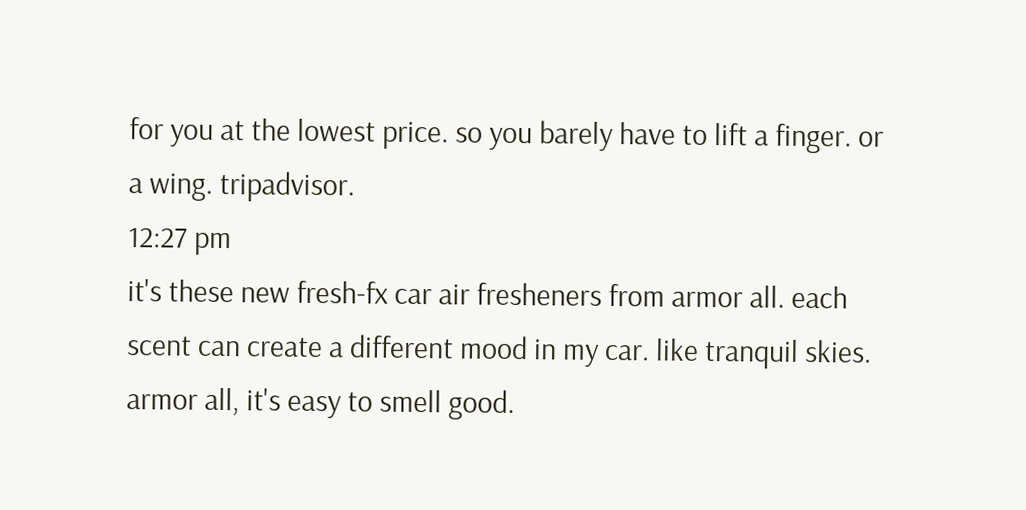for you at the lowest price. so you barely have to lift a finger. or a wing. tripadvisor.
12:27 pm
it's these new fresh-fx car air fresheners from armor all. each scent can create a different mood in my car. like tranquil skies. armor all, it's easy to smell good.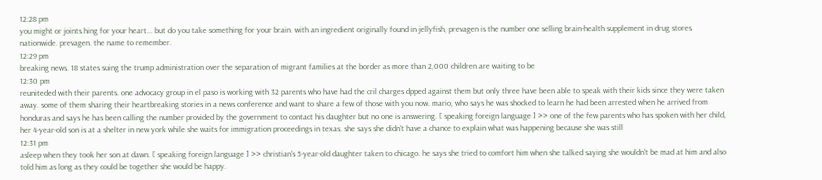12:28 pm
you might or joints.hing for your heart... but do you take something for your brain. with an ingredient originally found in jellyfish, prevagen is the number one selling brain-health supplement in drug stores nationwide. prevagen. the name to remember.
12:29 pm
breaking news. 18 states suing the trump administration over the separation of migrant families at the border as more than 2,000 children are waiting to be
12:30 pm
reuniteded with their parents. one advocacy group in el paso is working with 32 parents who have had the cril charges dpped against them but only three have been able to speak with their kids since they were taken away. some of them sharing their heartbreaking stories in a news conference and want to share a few of those with you now. mario, who says he was shocked to learn he had been arrested when he arrived from honduras and says he has been calling the number provided by the government to contact his daughter but no one is answering. [ speaking foreign language ] >> one of the few parents who has spoken with her child, her 4-year-old son is at a shelter in new york while she waits for immigration proceedings in texas. she says she didn't have a chance to explain what was happening because she was still
12:31 pm
asleep when they took her son at dawn. [ speaking foreign language ] >> christian's 5-year-old daughter taken to chicago. he says she tried to comfort him when she talked saying she wouldn't be mad at him and also told him as long as they could be together she would be happy.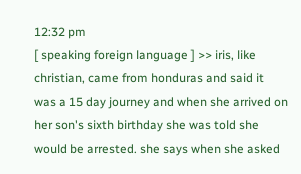12:32 pm
[ speaking foreign language ] >> iris, like christian, came from honduras and said it was a 15 day journey and when she arrived on her son's sixth birthday she was told she would be arrested. she says when she asked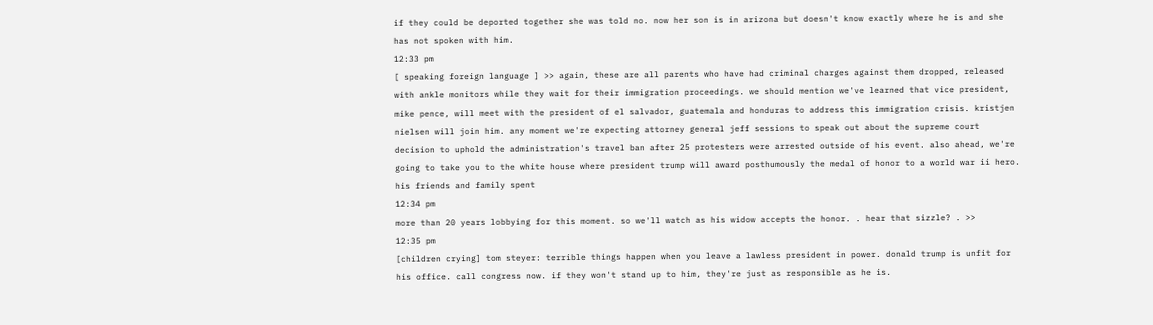if they could be deported together she was told no. now her son is in arizona but doesn't know exactly where he is and she has not spoken with him.
12:33 pm
[ speaking foreign language ] >> again, these are all parents who have had criminal charges against them dropped, released with ankle monitors while they wait for their immigration proceedings. we should mention we've learned that vice president, mike pence, will meet with the president of el salvador, guatemala and honduras to address this immigration crisis. kristjen nielsen will join him. any moment we're expecting attorney general jeff sessions to speak out about the supreme court decision to uphold the administration's travel ban after 25 protesters were arrested outside of his event. also ahead, we're going to take you to the white house where president trump will award posthumously the medal of honor to a world war ii hero. his friends and family spent
12:34 pm
more than 20 years lobbying for this moment. so we'll watch as his widow accepts the honor. . hear that sizzle? . >>
12:35 pm
[children crying] tom steyer: terrible things happen when you leave a lawless president in power. donald trump is unfit for his office. call congress now. if they won't stand up to him, they're just as responsible as he is.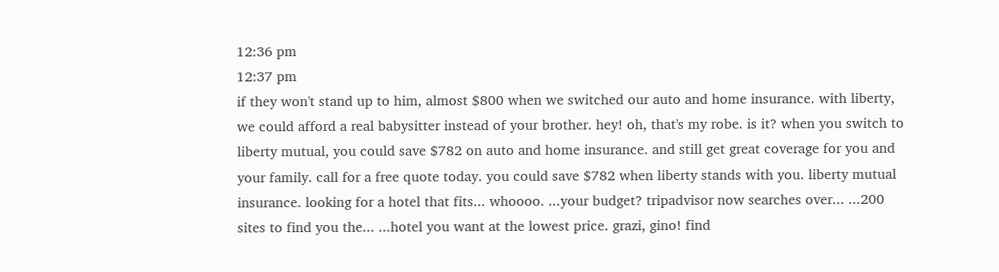12:36 pm
12:37 pm
if they won't stand up to him, almost $800 when we switched our auto and home insurance. with liberty, we could afford a real babysitter instead of your brother. hey! oh, that's my robe. is it? when you switch to liberty mutual, you could save $782 on auto and home insurance. and still get great coverage for you and your family. call for a free quote today. you could save $782 when liberty stands with you. liberty mutual insurance. looking for a hotel that fits... whoooo. ...your budget? tripadvisor now searches over... ...200 sites to find you the... ...hotel you want at the lowest price. grazi, gino! find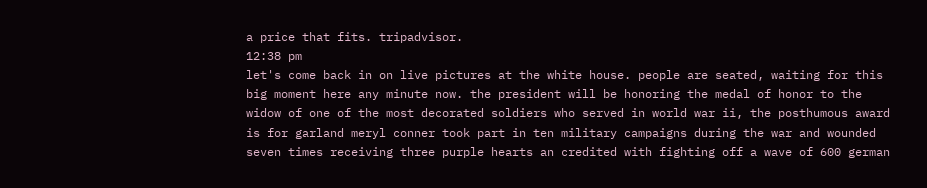a price that fits. tripadvisor.
12:38 pm
let's come back in on live pictures at the white house. people are seated, waiting for this big moment here any minute now. the president will be honoring the medal of honor to the widow of one of the most decorated soldiers who served in world war ii, the posthumous award is for garland meryl conner took part in ten military campaigns during the war and wounded seven times receiving three purple hearts an credited with fighting off a wave of 600 german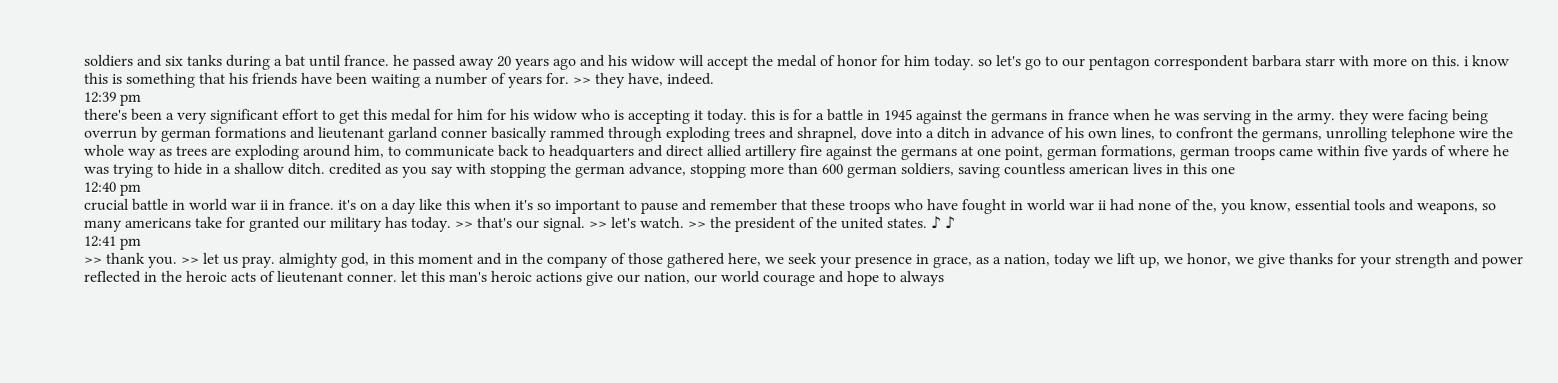soldiers and six tanks during a bat until france. he passed away 20 years ago and his widow will accept the medal of honor for him today. so let's go to our pentagon correspondent barbara starr with more on this. i know this is something that his friends have been waiting a number of years for. >> they have, indeed.
12:39 pm
there's been a very significant effort to get this medal for him for his widow who is accepting it today. this is for a battle in 1945 against the germans in france when he was serving in the army. they were facing being overrun by german formations and lieutenant garland conner basically rammed through exploding trees and shrapnel, dove into a ditch in advance of his own lines, to confront the germans, unrolling telephone wire the whole way as trees are exploding around him, to communicate back to headquarters and direct allied artillery fire against the germans at one point, german formations, german troops came within five yards of where he was trying to hide in a shallow ditch. credited as you say with stopping the german advance, stopping more than 600 german soldiers, saving countless american lives in this one
12:40 pm
crucial battle in world war ii in france. it's on a day like this when it's so important to pause and remember that these troops who have fought in world war ii had none of the, you know, essential tools and weapons, so many americans take for granted our military has today. >> that's our signal. >> let's watch. >> the president of the united states. ♪ ♪
12:41 pm
>> thank you. >> let us pray. almighty god, in this moment and in the company of those gathered here, we seek your presence in grace, as a nation, today we lift up, we honor, we give thanks for your strength and power reflected in the heroic acts of lieutenant conner. let this man's heroic actions give our nation, our world courage and hope to always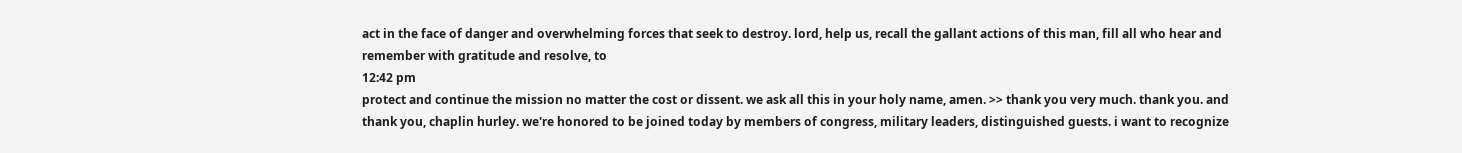act in the face of danger and overwhelming forces that seek to destroy. lord, help us, recall the gallant actions of this man, fill all who hear and remember with gratitude and resolve, to
12:42 pm
protect and continue the mission no matter the cost or dissent. we ask all this in your holy name, amen. >> thank you very much. thank you. and thank you, chaplin hurley. we're honored to be joined today by members of congress, military leaders, distinguished guests. i want to recognize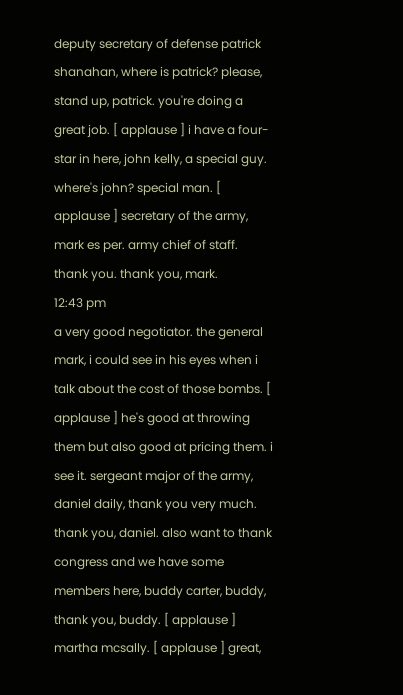deputy secretary of defense patrick shanahan, where is patrick? please, stand up, patrick. you're doing a great job. [ applause ] i have a four-star in here, john kelly, a special guy. where's john? special man. [ applause ] secretary of the army, mark es per. army chief of staff. thank you. thank you, mark.
12:43 pm
a very good negotiator. the general mark, i could see in his eyes when i talk about the cost of those bombs. [ applause ] he's good at throwing them but also good at pricing them. i see it. sergeant major of the army, daniel daily, thank you very much. thank you, daniel. also want to thank congress and we have some members here, buddy carter, buddy, thank you, buddy. [ applause ] martha mcsally. [ applause ] great,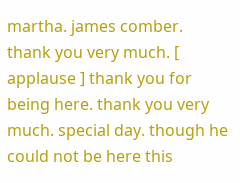martha. james comber. thank you very much. [ applause ] thank you for being here. thank you very much. special day. though he could not be here this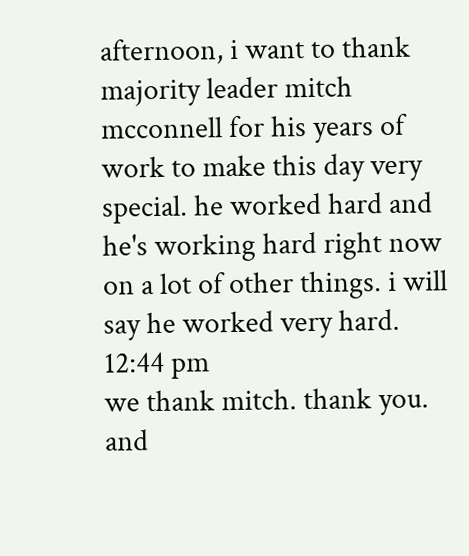afternoon, i want to thank majority leader mitch mcconnell for his years of work to make this day very special. he worked hard and he's working hard right now on a lot of other things. i will say he worked very hard.
12:44 pm
we thank mitch. thank you. and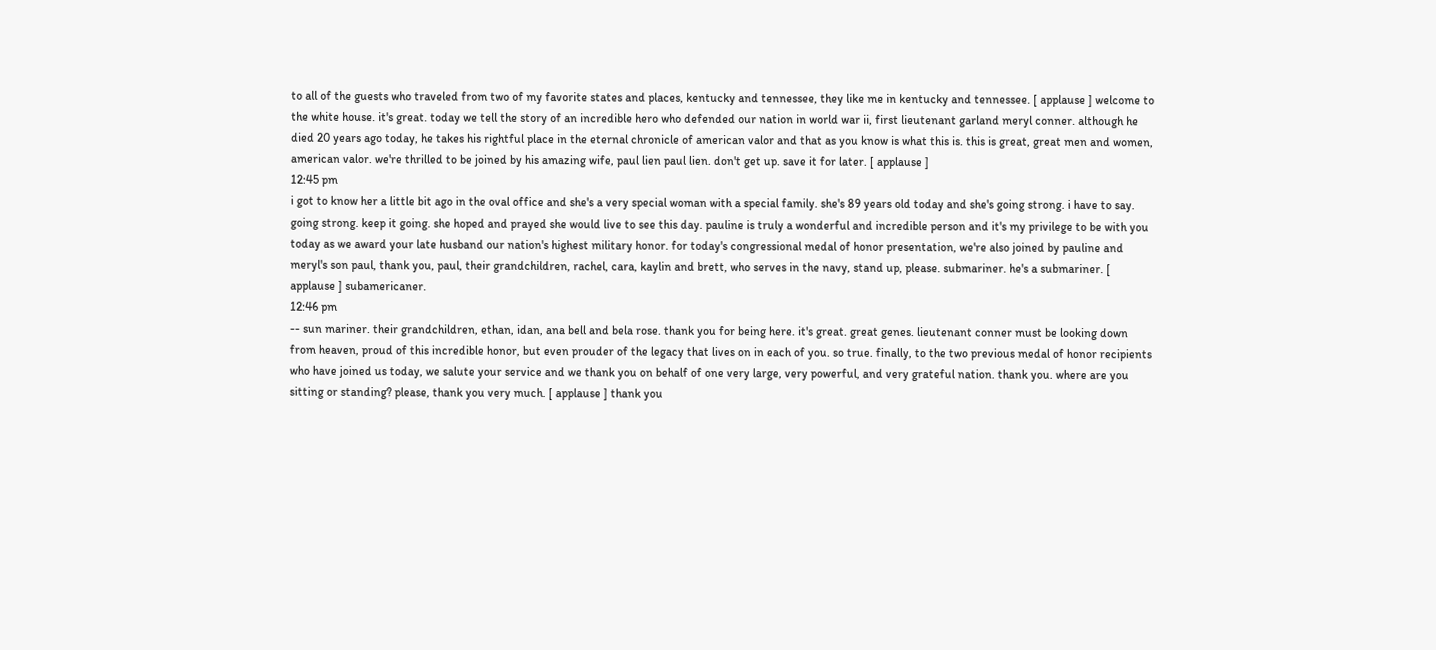to all of the guests who traveled from two of my favorite states and places, kentucky and tennessee, they like me in kentucky and tennessee. [ applause ] welcome to the white house. it's great. today we tell the story of an incredible hero who defended our nation in world war ii, first lieutenant garland meryl conner. although he died 20 years ago today, he takes his rightful place in the eternal chronicle of american valor and that as you know is what this is. this is great, great men and women, american valor. we're thrilled to be joined by his amazing wife, paul lien paul lien. don't get up. save it for later. [ applause ]
12:45 pm
i got to know her a little bit ago in the oval office and she's a very special woman with a special family. she's 89 years old today and she's going strong. i have to say. going strong. keep it going. she hoped and prayed she would live to see this day. pauline is truly a wonderful and incredible person and it's my privilege to be with you today as we award your late husband our nation's highest military honor. for today's congressional medal of honor presentation, we're also joined by pauline and meryl's son paul, thank you, paul, their grandchildren, rachel, cara, kaylin and brett, who serves in the navy, stand up, please. submariner. he's a submariner. [ applause ] subamericaner.
12:46 pm
-- sun mariner. their grandchildren, ethan, idan, ana bell and bela rose. thank you for being here. it's great. great genes. lieutenant conner must be looking down from heaven, proud of this incredible honor, but even prouder of the legacy that lives on in each of you. so true. finally, to the two previous medal of honor recipients who have joined us today, we salute your service and we thank you on behalf of one very large, very powerful, and very grateful nation. thank you. where are you sitting or standing? please, thank you very much. [ applause ] thank you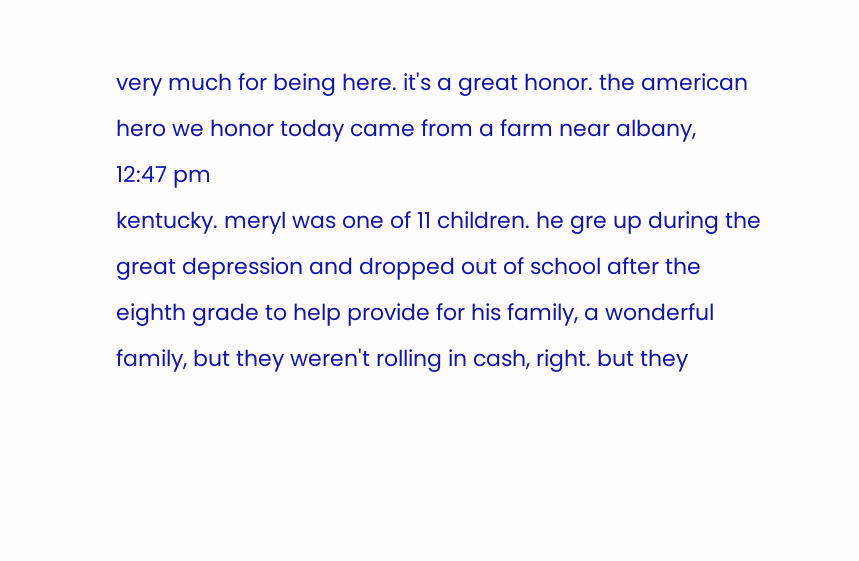very much for being here. it's a great honor. the american hero we honor today came from a farm near albany,
12:47 pm
kentucky. meryl was one of 11 children. he gre up during the great depression and dropped out of school after the eighth grade to help provide for his family, a wonderful family, but they weren't rolling in cash, right. but they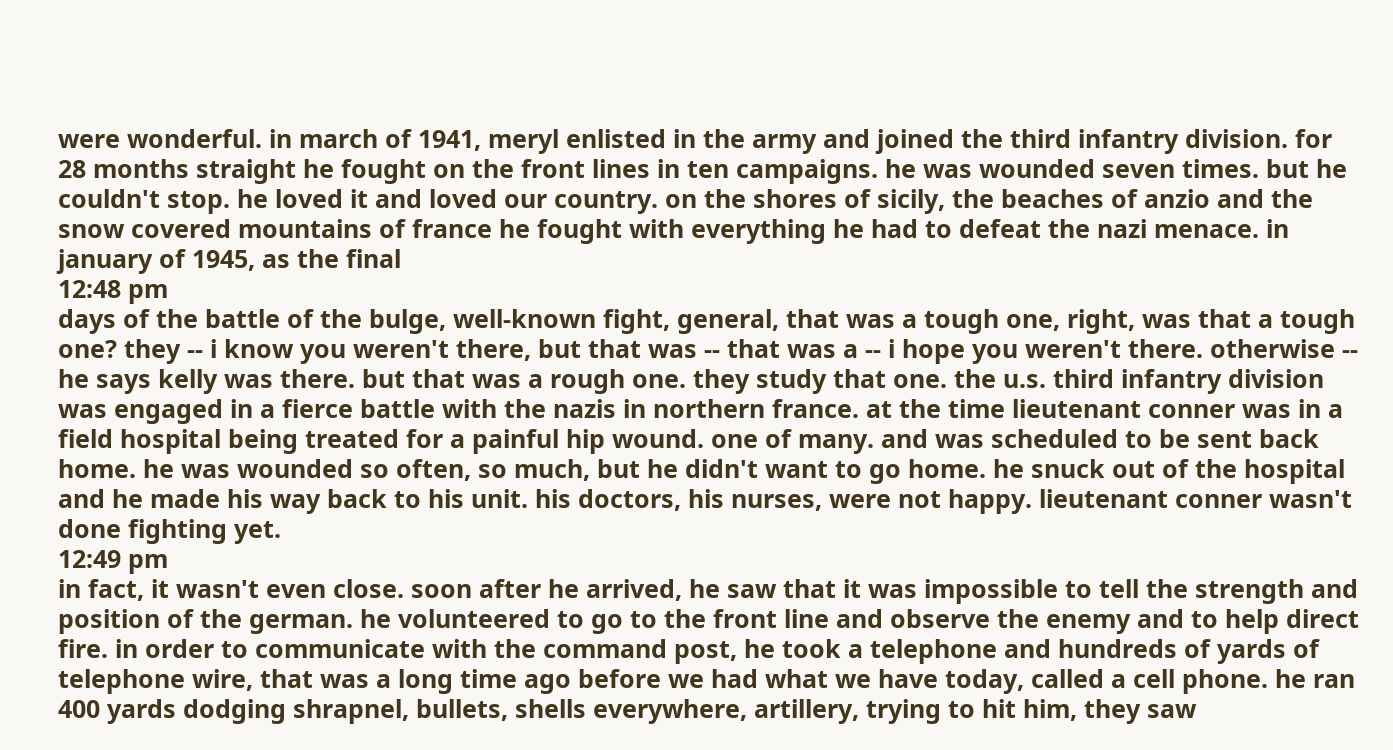were wonderful. in march of 1941, meryl enlisted in the army and joined the third infantry division. for 28 months straight he fought on the front lines in ten campaigns. he was wounded seven times. but he couldn't stop. he loved it and loved our country. on the shores of sicily, the beaches of anzio and the snow covered mountains of france he fought with everything he had to defeat the nazi menace. in january of 1945, as the final
12:48 pm
days of the battle of the bulge, well-known fight, general, that was a tough one, right, was that a tough one? they -- i know you weren't there, but that was -- that was a -- i hope you weren't there. otherwise -- he says kelly was there. but that was a rough one. they study that one. the u.s. third infantry division was engaged in a fierce battle with the nazis in northern france. at the time lieutenant conner was in a field hospital being treated for a painful hip wound. one of many. and was scheduled to be sent back home. he was wounded so often, so much, but he didn't want to go home. he snuck out of the hospital and he made his way back to his unit. his doctors, his nurses, were not happy. lieutenant conner wasn't done fighting yet.
12:49 pm
in fact, it wasn't even close. soon after he arrived, he saw that it was impossible to tell the strength and position of the german. he volunteered to go to the front line and observe the enemy and to help direct fire. in order to communicate with the command post, he took a telephone and hundreds of yards of telephone wire, that was a long time ago before we had what we have today, called a cell phone. he ran 400 yards dodging shrapnel, bullets, shells everywhere, artillery, trying to hit him, they saw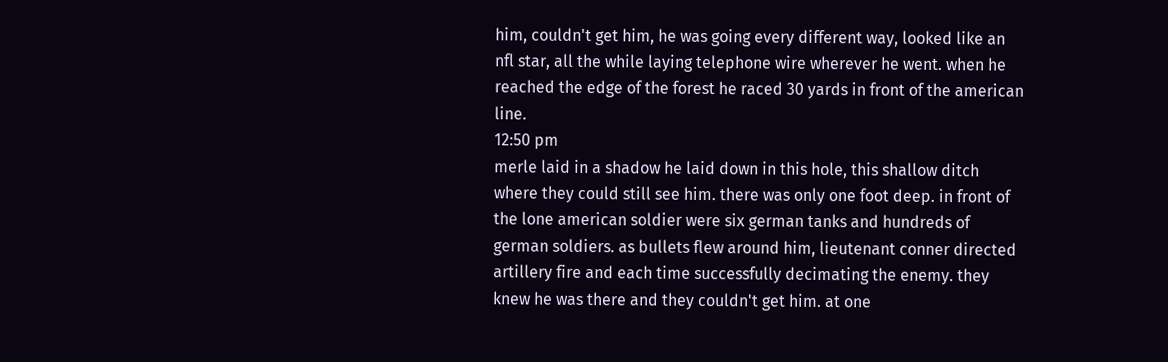him, couldn't get him, he was going every different way, looked like an nfl star, all the while laying telephone wire wherever he went. when he reached the edge of the forest he raced 30 yards in front of the american line.
12:50 pm
merle laid in a shadow he laid down in this hole, this shallow ditch where they could still see him. there was only one foot deep. in front of the lone american soldier were six german tanks and hundreds of german soldiers. as bullets flew around him, lieutenant conner directed artillery fire and each time successfully decimating the enemy. they knew he was there and they couldn't get him. at one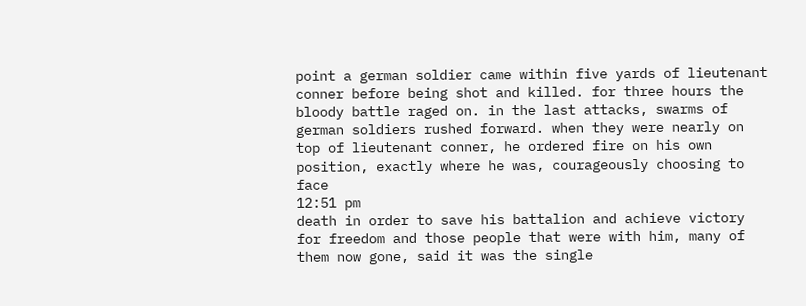point a german soldier came within five yards of lieutenant conner before being shot and killed. for three hours the bloody battle raged on. in the last attacks, swarms of german soldiers rushed forward. when they were nearly on top of lieutenant conner, he ordered fire on his own position, exactly where he was, courageously choosing to face
12:51 pm
death in order to save his battalion and achieve victory for freedom and those people that were with him, many of them now gone, said it was the single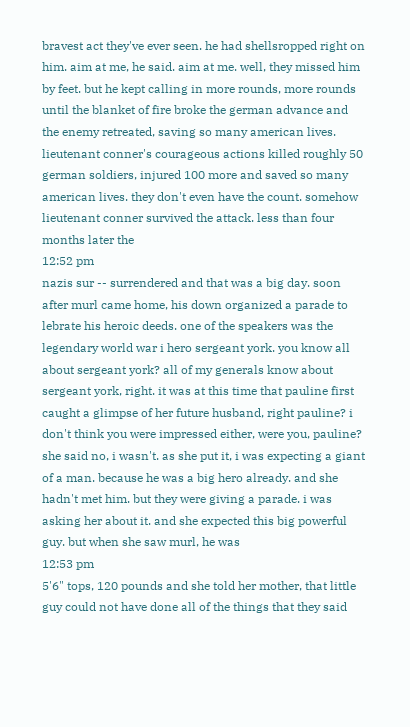bravest act they've ever seen. he had shellsropped right on him. aim at me, he said. aim at me. well, they missed him by feet. but he kept calling in more rounds, more rounds until the blanket of fire broke the german advance and the enemy retreated, saving so many american lives. lieutenant conner's courageous actions killed roughly 50 german soldiers, injured 100 more and saved so many american lives. they don't even have the count. somehow lieutenant conner survived the attack. less than four months later the
12:52 pm
nazis sur -- surrendered and that was a big day. soon after murl came home, his down organized a parade to lebrate his heroic deeds. one of the speakers was the legendary world war i hero sergeant york. you know all about sergeant york? all of my generals know about sergeant york, right. it was at this time that pauline first caught a glimpse of her future husband, right pauline? i don't think you were impressed either, were you, pauline? she said no, i wasn't. as she put it, i was expecting a giant of a man. because he was a big hero already. and she hadn't met him. but they were giving a parade. i was asking her about it. and she expected this big powerful guy. but when she saw murl, he was
12:53 pm
5'6" tops, 120 pounds and she told her mother, that little guy could not have done all of the things that they said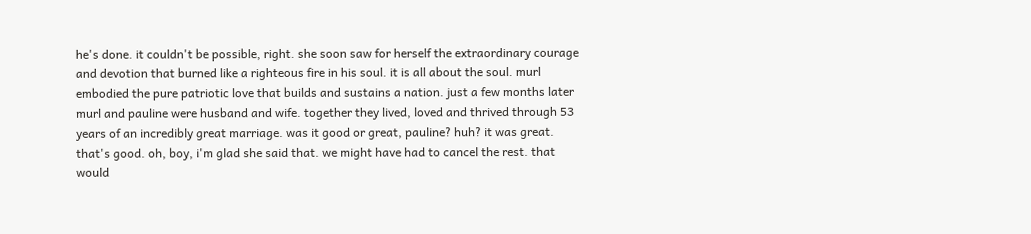he's done. it couldn't be possible, right. she soon saw for herself the extraordinary courage and devotion that burned like a righteous fire in his soul. it is all about the soul. murl embodied the pure patriotic love that builds and sustains a nation. just a few months later murl and pauline were husband and wife. together they lived, loved and thrived through 53 years of an incredibly great marriage. was it good or great, pauline? huh? it was great. that's good. oh, boy, i'm glad she said that. we might have had to cancel the rest. that would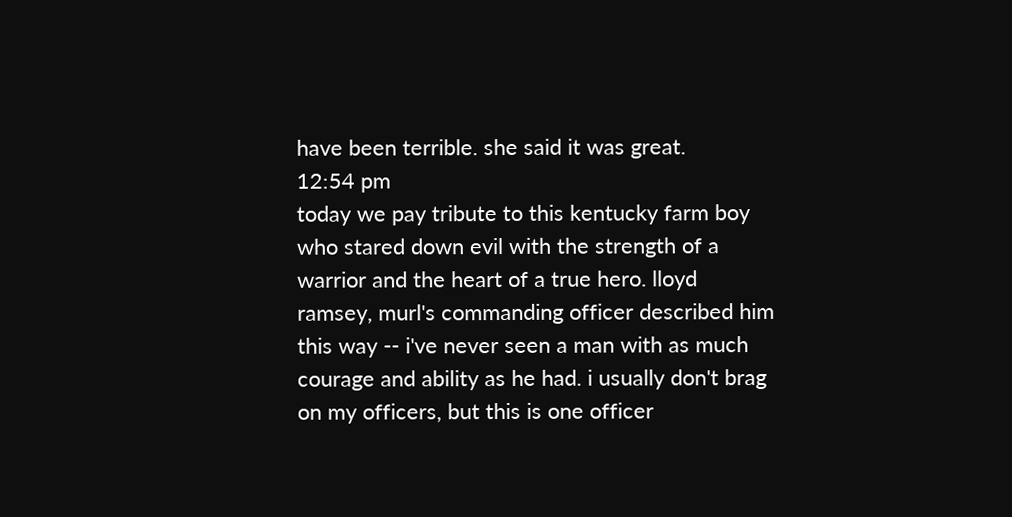have been terrible. she said it was great.
12:54 pm
today we pay tribute to this kentucky farm boy who stared down evil with the strength of a warrior and the heart of a true hero. lloyd ramsey, murl's commanding officer described him this way -- i've never seen a man with as much courage and ability as he had. i usually don't brag on my officers, but this is one officer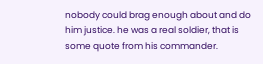nobody could brag enough about and do him justice. he was a real soldier, that is some quote from his commander.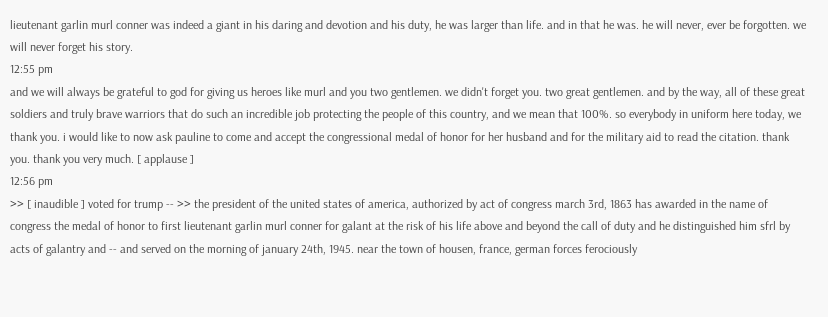lieutenant garlin murl conner was indeed a giant in his daring and devotion and his duty, he was larger than life. and in that he was. he will never, ever be forgotten. we will never forget his story.
12:55 pm
and we will always be grateful to god for giving us heroes like murl and you two gentlemen. we didn't forget you. two great gentlemen. and by the way, all of these great soldiers and truly brave warriors that do such an incredible job protecting the people of this country, and we mean that 100%. so everybody in uniform here today, we thank you. i would like to now ask pauline to come and accept the congressional medal of honor for her husband and for the military aid to read the citation. thank you. thank you very much. [ applause ]
12:56 pm
>> [ inaudible ] voted for trump -- >> the president of the united states of america, authorized by act of congress march 3rd, 1863 has awarded in the name of congress the medal of honor to first lieutenant garlin murl conner for galant at the risk of his life above and beyond the call of duty and he distinguished him sfrl by acts of galantry and -- and served on the morning of january 24th, 1945. near the town of housen, france, german forces ferociously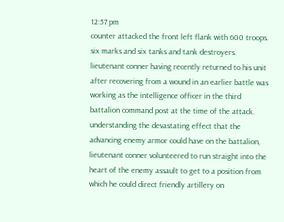12:57 pm
counter attacked the front left flank with 600 troops. six marks and six tanks and tank destroyers. lieutenant conner having recently returned to his unit after recovering from a wound in an earlier battle was working as the intelligence officer in the third battalion command post at the time of the attack. understanding the devastating effect that the advancing enemy armor could have on the battalion, lieutenant conner volunteered to run straight into the heart of the enemy assault to get to a position from which he could direct friendly artillery on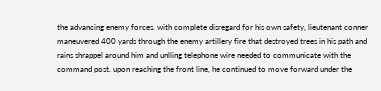the advancing enemy forces. with complete disregard for his own safety, lieutenant conner maneuvered 400 yards through the enemy artillery fire that destroyed trees in his path and rains shrappel around him and unlling telephone wire needed to communicate with the command post. upon reaching the front line, he continued to move forward under the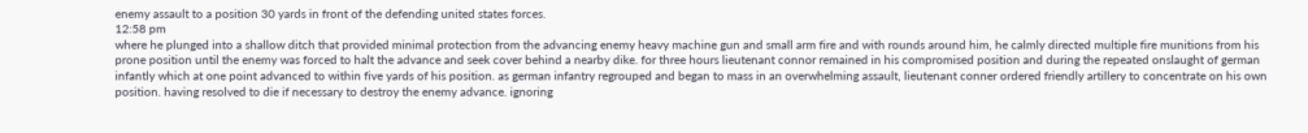enemy assault to a position 30 yards in front of the defending united states forces.
12:58 pm
where he plunged into a shallow ditch that provided minimal protection from the advancing enemy heavy machine gun and small arm fire and with rounds around him, he calmly directed multiple fire munitions from his prone position until the enemy was forced to halt the advance and seek cover behind a nearby dike. for three hours lieutenant connor remained in his compromised position and during the repeated onslaught of german infantly which at one point advanced to within five yards of his position. as german infantry regrouped and began to mass in an overwhelming assault, lieutenant conner ordered friendly artillery to concentrate on his own position. having resolved to die if necessary to destroy the enemy advance. ignoring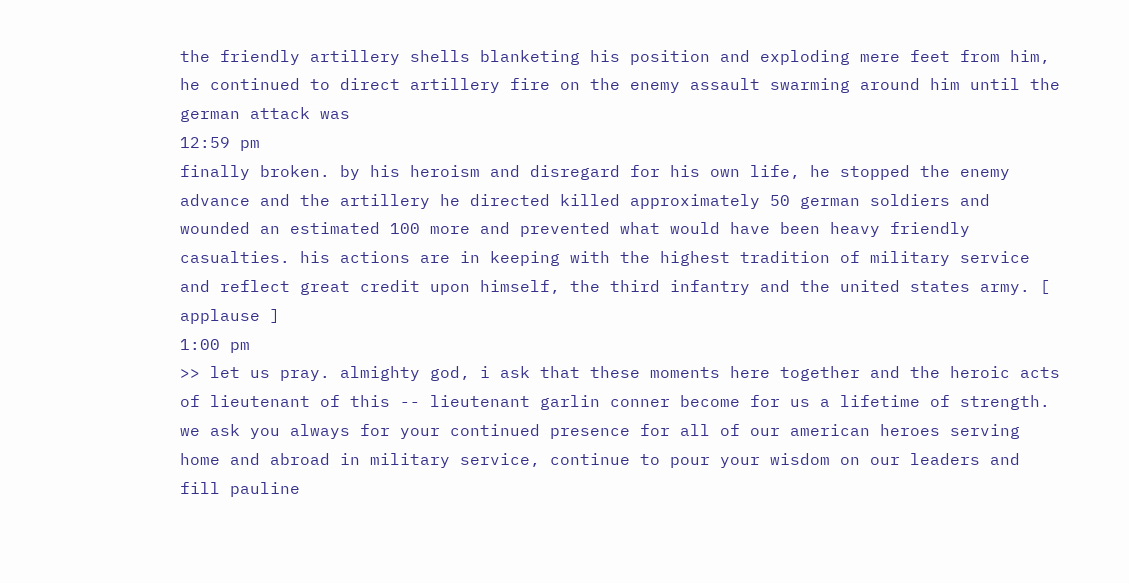the friendly artillery shells blanketing his position and exploding mere feet from him, he continued to direct artillery fire on the enemy assault swarming around him until the german attack was
12:59 pm
finally broken. by his heroism and disregard for his own life, he stopped the enemy advance and the artillery he directed killed approximately 50 german soldiers and wounded an estimated 100 more and prevented what would have been heavy friendly casualties. his actions are in keeping with the highest tradition of military service and reflect great credit upon himself, the third infantry and the united states army. [ applause ]
1:00 pm
>> let us pray. almighty god, i ask that these moments here together and the heroic acts of lieutenant of this -- lieutenant garlin conner become for us a lifetime of strength. we ask you always for your continued presence for all of our american heroes serving home and abroad in military service, continue to pour your wisdom on our leaders and fill pauline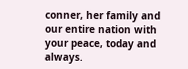conner, her family and our entire nation with your peace, today and always.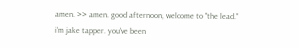amen. >> amen. good afternoon, welcome to "the lead." i'm jake tapper. you've been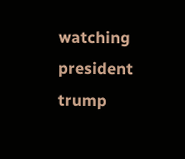watching president trump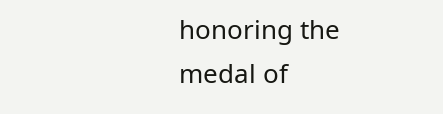honoring the medal of